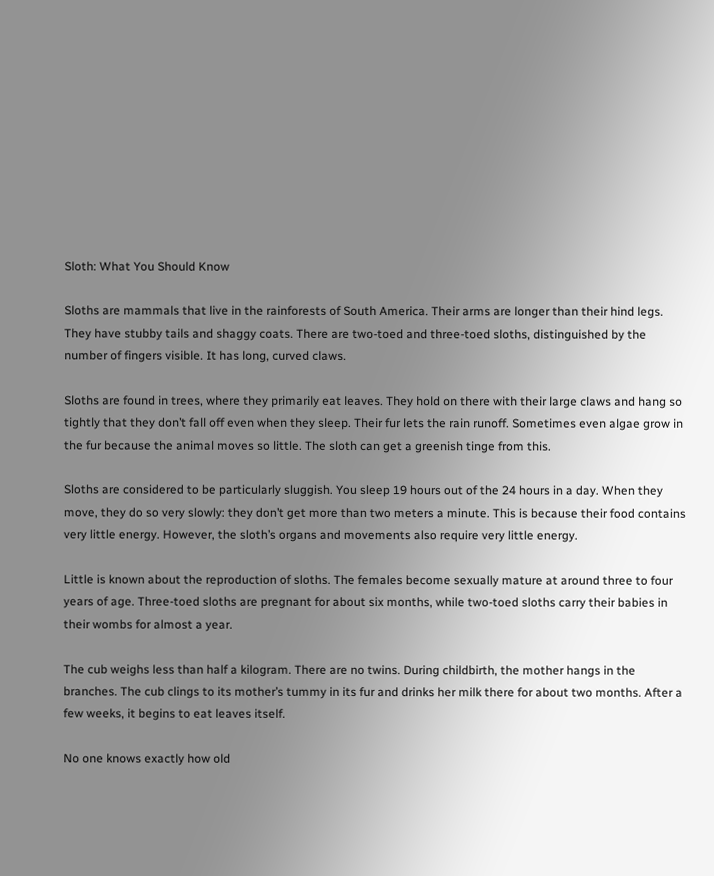Sloth: What You Should Know

Sloths are mammals that live in the rainforests of South America. Their arms are longer than their hind legs. They have stubby tails and shaggy coats. There are two-toed and three-toed sloths, distinguished by the number of fingers visible. It has long, curved claws.

Sloths are found in trees, where they primarily eat leaves. They hold on there with their large claws and hang so tightly that they don’t fall off even when they sleep. Their fur lets the rain runoff. Sometimes even algae grow in the fur because the animal moves so little. The sloth can get a greenish tinge from this.

Sloths are considered to be particularly sluggish. You sleep 19 hours out of the 24 hours in a day. When they move, they do so very slowly: they don’t get more than two meters a minute. This is because their food contains very little energy. However, the sloth’s organs and movements also require very little energy.

Little is known about the reproduction of sloths. The females become sexually mature at around three to four years of age. Three-toed sloths are pregnant for about six months, while two-toed sloths carry their babies in their wombs for almost a year.

The cub weighs less than half a kilogram. There are no twins. During childbirth, the mother hangs in the branches. The cub clings to its mother’s tummy in its fur and drinks her milk there for about two months. After a few weeks, it begins to eat leaves itself.

No one knows exactly how old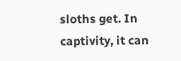sloths get. In captivity, it can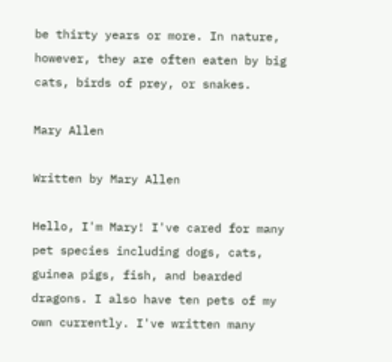be thirty years or more. In nature, however, they are often eaten by big cats, birds of prey, or snakes.

Mary Allen

Written by Mary Allen

Hello, I'm Mary! I've cared for many pet species including dogs, cats, guinea pigs, fish, and bearded dragons. I also have ten pets of my own currently. I've written many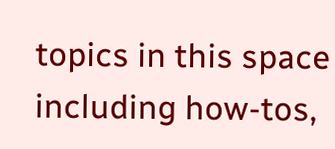topics in this space including how-tos,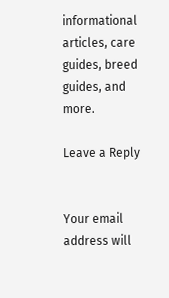informational articles, care guides, breed guides, and more.

Leave a Reply


Your email address will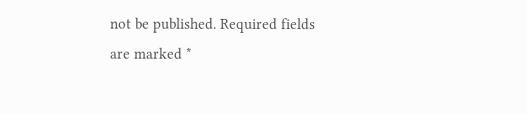not be published. Required fields are marked *